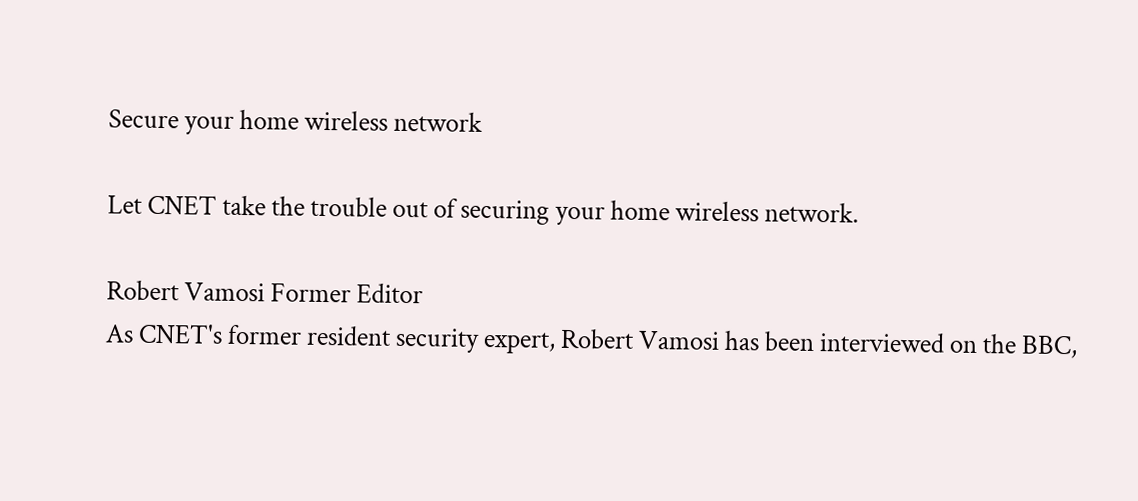Secure your home wireless network

Let CNET take the trouble out of securing your home wireless network.

Robert Vamosi Former Editor
As CNET's former resident security expert, Robert Vamosi has been interviewed on the BBC,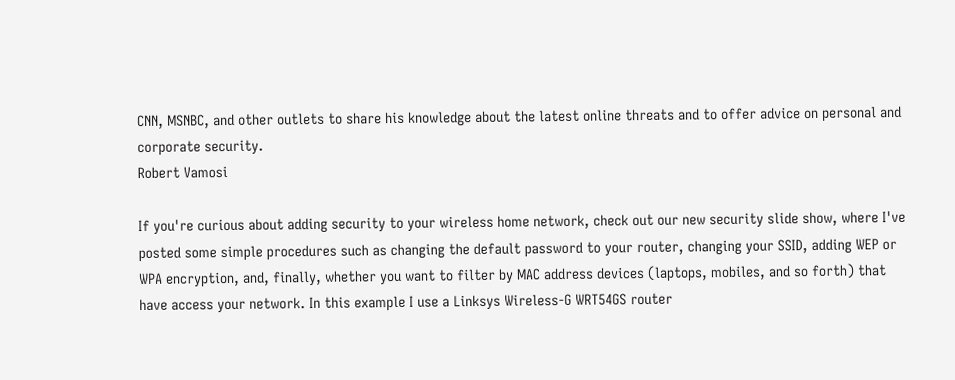CNN, MSNBC, and other outlets to share his knowledge about the latest online threats and to offer advice on personal and corporate security.
Robert Vamosi

If you're curious about adding security to your wireless home network, check out our new security slide show, where I've posted some simple procedures such as changing the default password to your router, changing your SSID, adding WEP or WPA encryption, and, finally, whether you want to filter by MAC address devices (laptops, mobiles, and so forth) that have access your network. In this example I use a Linksys Wireless-G WRT54GS router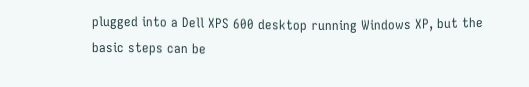plugged into a Dell XPS 600 desktop running Windows XP, but the basic steps can be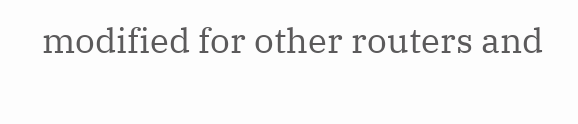modified for other routers and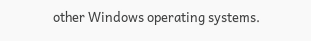other Windows operating systems.